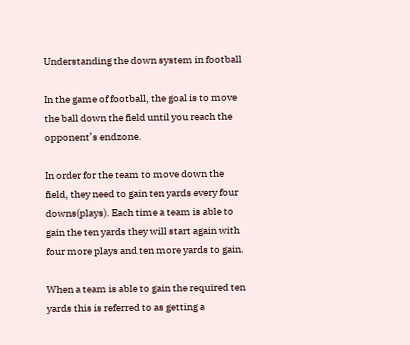Understanding the down system in football

In the game of football, the goal is to move the ball down the field until you reach the opponent’s endzone.

In order for the team to move down the field, they need to gain ten yards every four downs(plays). Each time a team is able to gain the ten yards they will start again with four more plays and ten more yards to gain.

When a team is able to gain the required ten yards this is referred to as getting a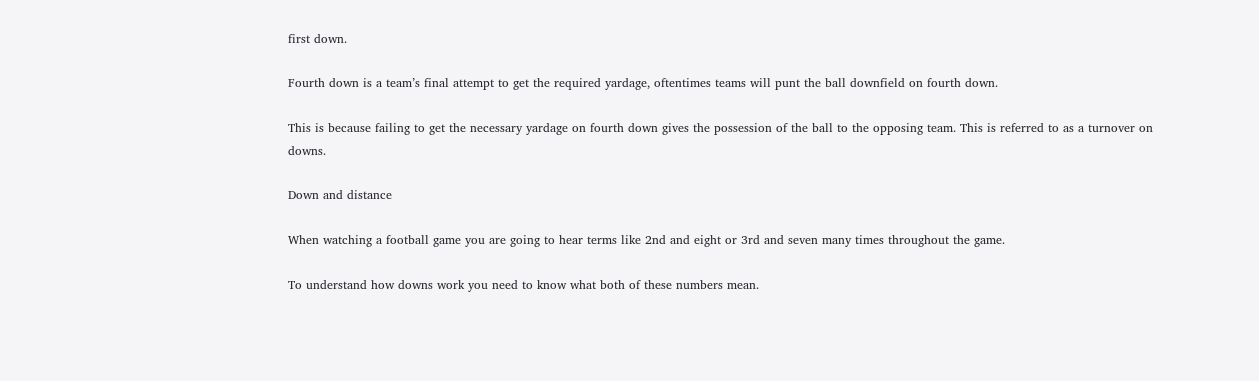first down.

Fourth down is a team’s final attempt to get the required yardage, oftentimes teams will punt the ball downfield on fourth down.

This is because failing to get the necessary yardage on fourth down gives the possession of the ball to the opposing team. This is referred to as a turnover on downs.

Down and distance

When watching a football game you are going to hear terms like 2nd and eight or 3rd and seven many times throughout the game.

To understand how downs work you need to know what both of these numbers mean.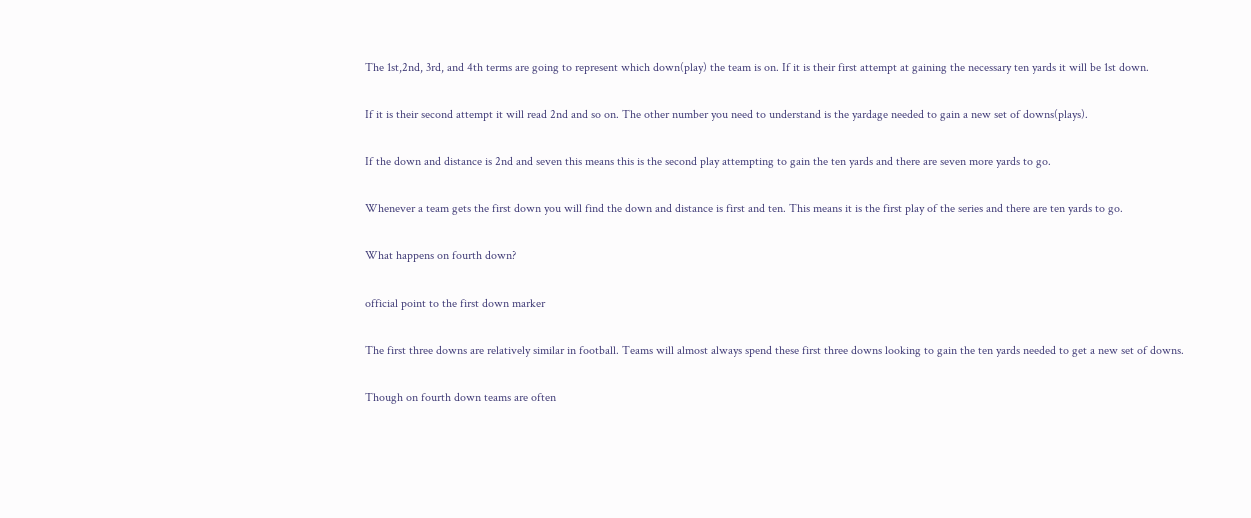The 1st,2nd, 3rd, and 4th terms are going to represent which down(play) the team is on. If it is their first attempt at gaining the necessary ten yards it will be 1st down.

If it is their second attempt it will read 2nd and so on. The other number you need to understand is the yardage needed to gain a new set of downs(plays).

If the down and distance is 2nd and seven this means this is the second play attempting to gain the ten yards and there are seven more yards to go.

Whenever a team gets the first down you will find the down and distance is first and ten. This means it is the first play of the series and there are ten yards to go.

What happens on fourth down?

official point to the first down marker

The first three downs are relatively similar in football. Teams will almost always spend these first three downs looking to gain the ten yards needed to get a new set of downs.

Though on fourth down teams are often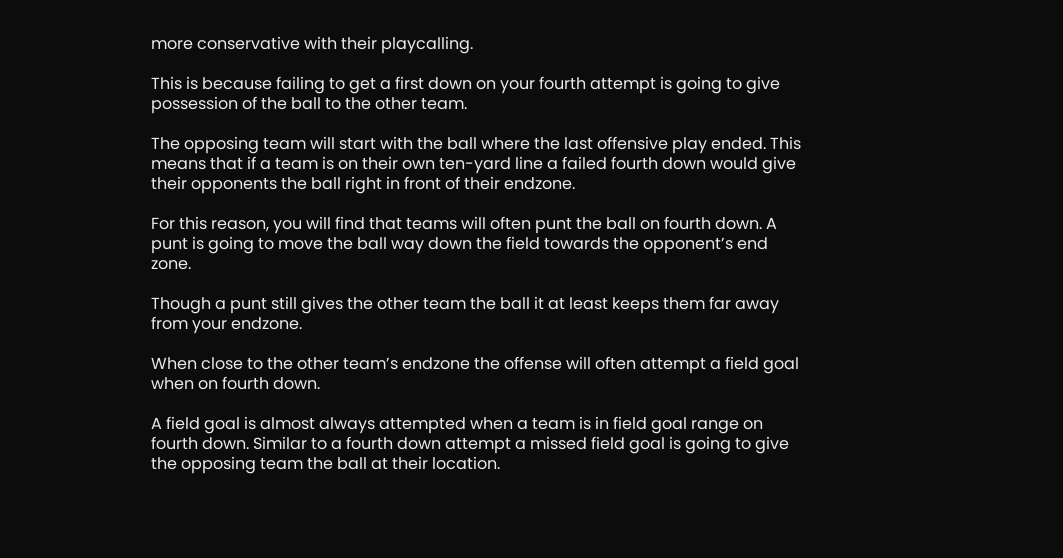more conservative with their playcalling.

This is because failing to get a first down on your fourth attempt is going to give possession of the ball to the other team.

The opposing team will start with the ball where the last offensive play ended. This means that if a team is on their own ten-yard line a failed fourth down would give their opponents the ball right in front of their endzone.

For this reason, you will find that teams will often punt the ball on fourth down. A punt is going to move the ball way down the field towards the opponent’s end zone.

Though a punt still gives the other team the ball it at least keeps them far away from your endzone.

When close to the other team’s endzone the offense will often attempt a field goal when on fourth down.

A field goal is almost always attempted when a team is in field goal range on fourth down. Similar to a fourth down attempt a missed field goal is going to give the opposing team the ball at their location.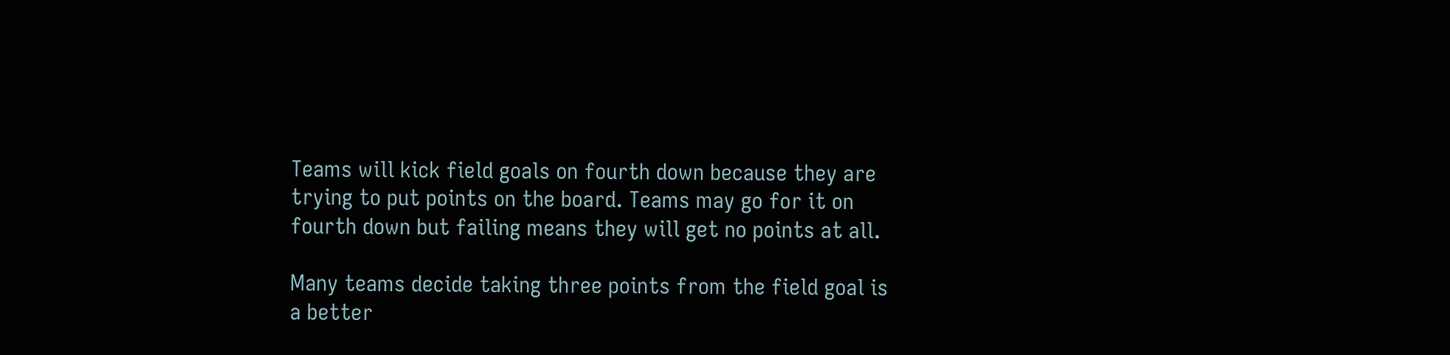Teams will kick field goals on fourth down because they are trying to put points on the board. Teams may go for it on fourth down but failing means they will get no points at all.

Many teams decide taking three points from the field goal is a better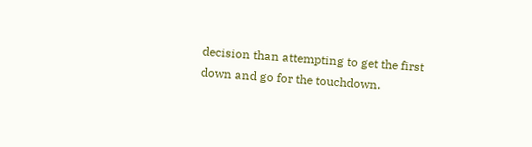decision than attempting to get the first down and go for the touchdown.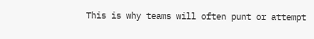This is why teams will often punt or attempt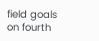field goals on fourth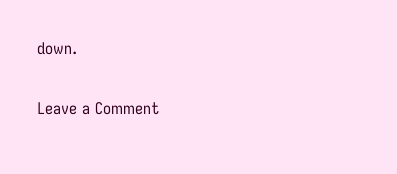down.

Leave a Comment